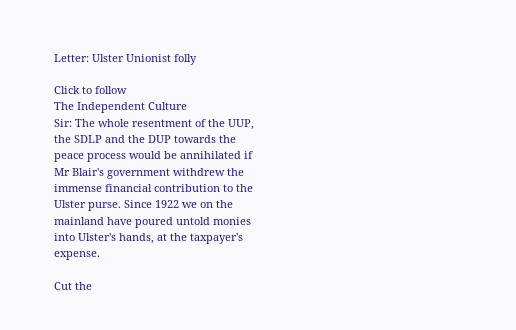Letter: Ulster Unionist folly

Click to follow
The Independent Culture
Sir: The whole resentment of the UUP, the SDLP and the DUP towards the peace process would be annihilated if Mr Blair's government withdrew the immense financial contribution to the Ulster purse. Since 1922 we on the mainland have poured untold monies into Ulster's hands, at the taxpayer's expense.

Cut the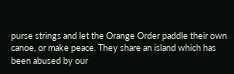purse strings and let the Orange Order paddle their own canoe, or make peace. They share an island which has been abused by our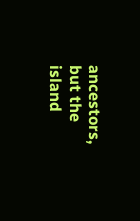ancestors, but the island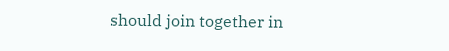should join together in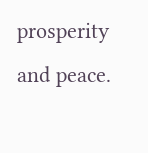prosperity and peace.